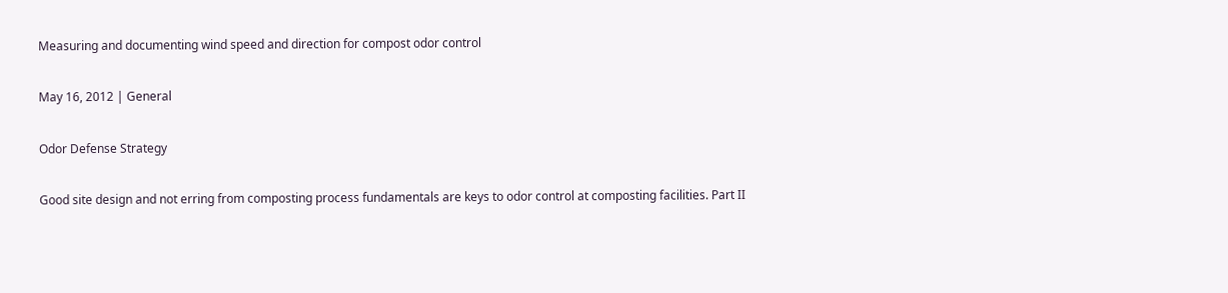Measuring and documenting wind speed and direction for compost odor control

May 16, 2012 | General

Odor Defense Strategy

Good site design and not erring from composting process fundamentals are keys to odor control at composting facilities. Part II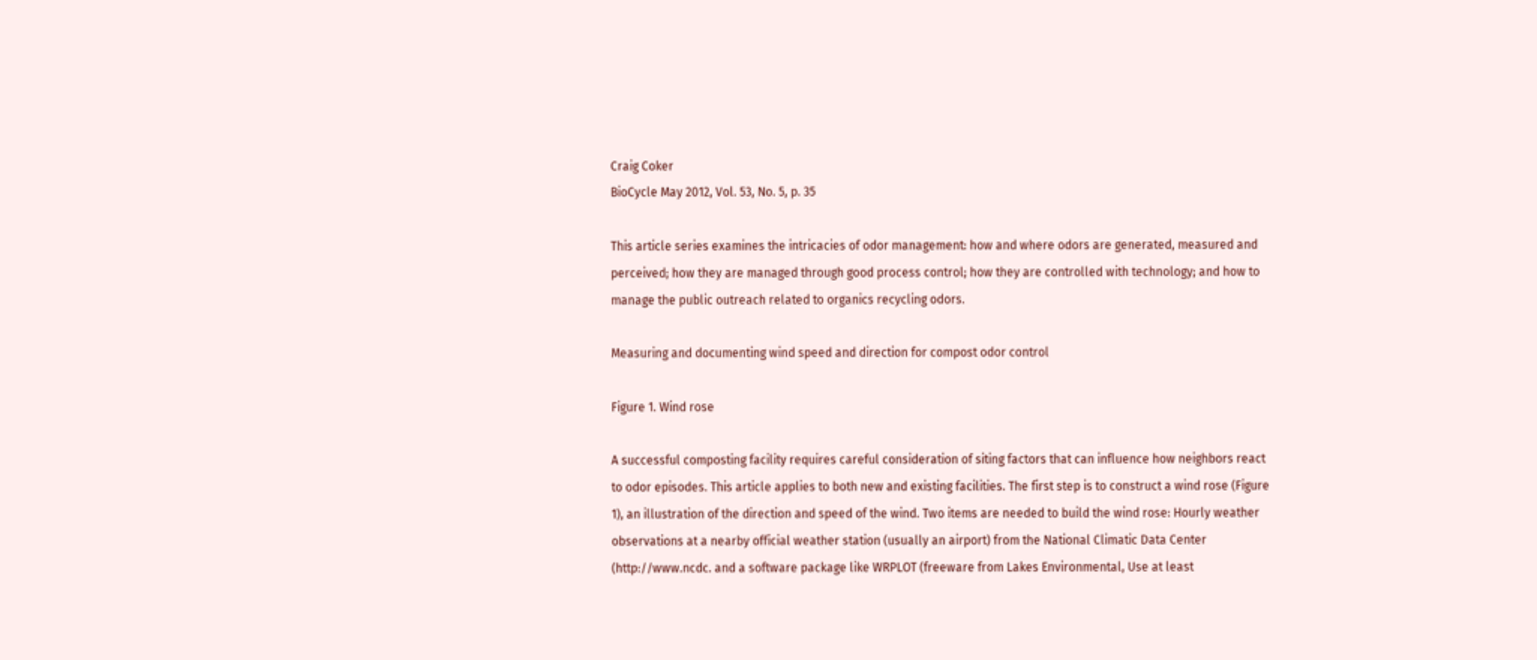Craig Coker
BioCycle May 2012, Vol. 53, No. 5, p. 35

This article series examines the intricacies of odor management: how and where odors are generated, measured and perceived; how they are managed through good process control; how they are controlled with technology; and how to manage the public outreach related to organics recycling odors.

Measuring and documenting wind speed and direction for compost odor control

Figure 1. Wind rose

A successful composting facility requires careful consideration of siting factors that can influence how neighbors react to odor episodes. This article applies to both new and existing facilities. The first step is to construct a wind rose (Figure 1), an illustration of the direction and speed of the wind. Two items are needed to build the wind rose: Hourly weather observations at a nearby official weather station (usually an airport) from the National Climatic Data Center (http://www.ncdc. and a software package like WRPLOT (freeware from Lakes Environmental, Use at least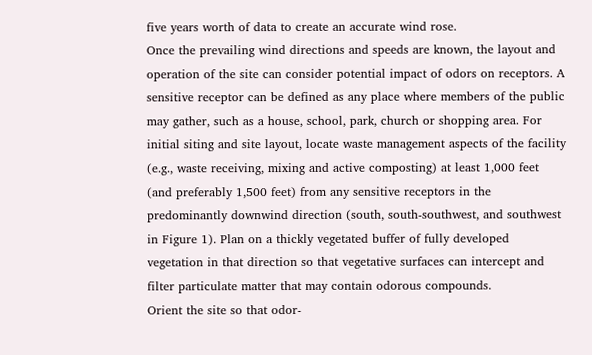five years worth of data to create an accurate wind rose.
Once the prevailing wind directions and speeds are known, the layout and operation of the site can consider potential impact of odors on receptors. A sensitive receptor can be defined as any place where members of the public may gather, such as a house, school, park, church or shopping area. For initial siting and site layout, locate waste management aspects of the facility (e.g., waste receiving, mixing and active composting) at least 1,000 feet (and preferably 1,500 feet) from any sensitive receptors in the predominantly downwind direction (south, south-southwest, and southwest in Figure 1). Plan on a thickly vegetated buffer of fully developed vegetation in that direction so that vegetative surfaces can intercept and filter particulate matter that may contain odorous compounds.
Orient the site so that odor-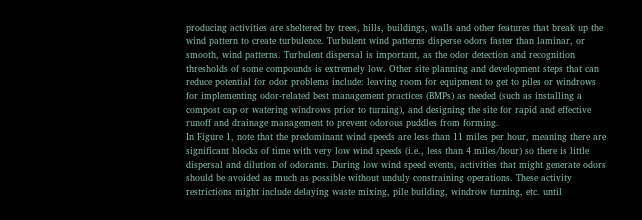producing activities are sheltered by trees, hills, buildings, walls and other features that break up the wind pattern to create turbulence. Turbulent wind patterns disperse odors faster than laminar, or smooth, wind patterns. Turbulent dispersal is important, as the odor detection and recognition thresholds of some compounds is extremely low. Other site planning and development steps that can reduce potential for odor problems include: leaving room for equipment to get to piles or windrows for implementing odor-related best management practices (BMPs) as needed (such as installing a compost cap or watering windrows prior to turning), and designing the site for rapid and effective runoff and drainage management to prevent odorous puddles from forming.
In Figure 1, note that the predominant wind speeds are less than 11 miles per hour, meaning there are significant blocks of time with very low wind speeds (i.e., less than 4 miles/hour) so there is little dispersal and dilution of odorants. During low wind speed events, activities that might generate odors should be avoided as much as possible without unduly constraining operations. These activity restrictions might include delaying waste mixing, pile building, windrow turning, etc. until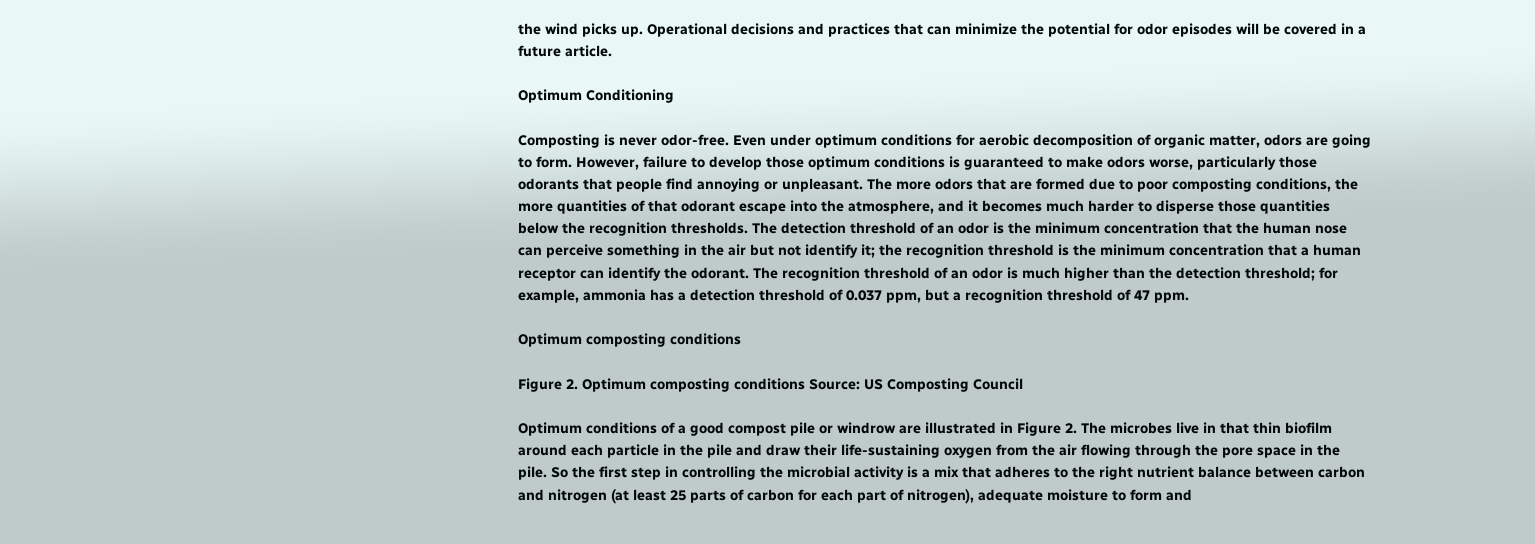the wind picks up. Operational decisions and practices that can minimize the potential for odor episodes will be covered in a future article.

Optimum Conditioning

Composting is never odor-free. Even under optimum conditions for aerobic decomposition of organic matter, odors are going to form. However, failure to develop those optimum conditions is guaranteed to make odors worse, particularly those odorants that people find annoying or unpleasant. The more odors that are formed due to poor composting conditions, the more quantities of that odorant escape into the atmosphere, and it becomes much harder to disperse those quantities below the recognition thresholds. The detection threshold of an odor is the minimum concentration that the human nose can perceive something in the air but not identify it; the recognition threshold is the minimum concentration that a human receptor can identify the odorant. The recognition threshold of an odor is much higher than the detection threshold; for example, ammonia has a detection threshold of 0.037 ppm, but a recognition threshold of 47 ppm.

Optimum composting conditions

Figure 2. Optimum composting conditions Source: US Composting Council

Optimum conditions of a good compost pile or windrow are illustrated in Figure 2. The microbes live in that thin biofilm around each particle in the pile and draw their life-sustaining oxygen from the air flowing through the pore space in the pile. So the first step in controlling the microbial activity is a mix that adheres to the right nutrient balance between carbon and nitrogen (at least 25 parts of carbon for each part of nitrogen), adequate moisture to form and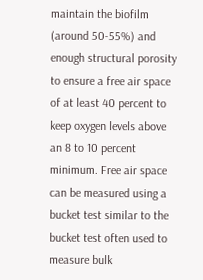maintain the biofilm (around 50-55%) and enough structural porosity to ensure a free air space of at least 40 percent to keep oxygen levels above an 8 to 10 percent minimum. Free air space can be measured using a bucket test similar to the bucket test often used to measure bulk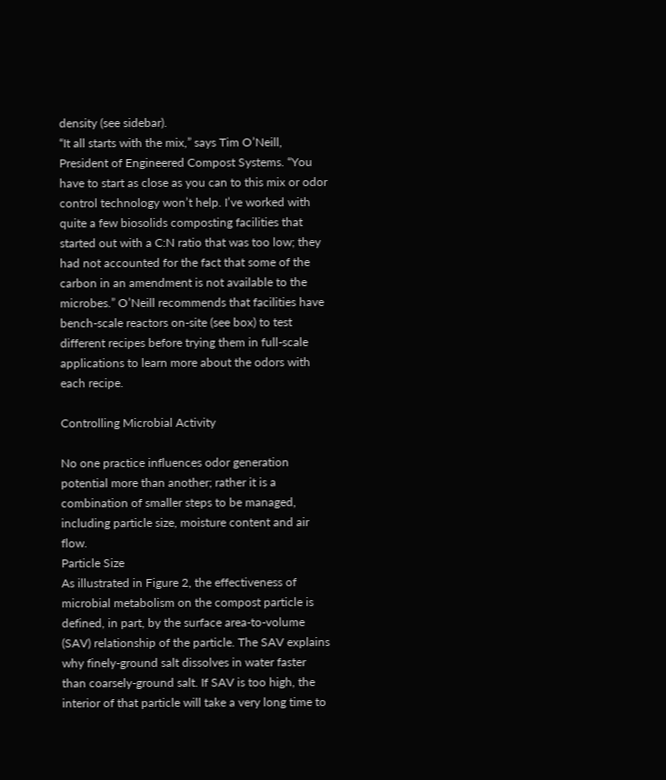density (see sidebar).
“It all starts with the mix,” says Tim O’Neill, President of Engineered Compost Systems. “You have to start as close as you can to this mix or odor control technology won’t help. I’ve worked with quite a few biosolids composting facilities that started out with a C:N ratio that was too low; they had not accounted for the fact that some of the carbon in an amendment is not available to the microbes.” O’Neill recommends that facilities have bench-scale reactors on-site (see box) to test different recipes before trying them in full-scale applications to learn more about the odors with each recipe.

Controlling Microbial Activity

No one practice influences odor generation potential more than another; rather it is a combination of smaller steps to be managed, including particle size, moisture content and air flow.
Particle Size
As illustrated in Figure 2, the effectiveness of microbial metabolism on the compost particle is defined, in part, by the surface area-to-volume (SAV) relationship of the particle. The SAV explains why finely-ground salt dissolves in water faster than coarsely-ground salt. If SAV is too high, the interior of that particle will take a very long time to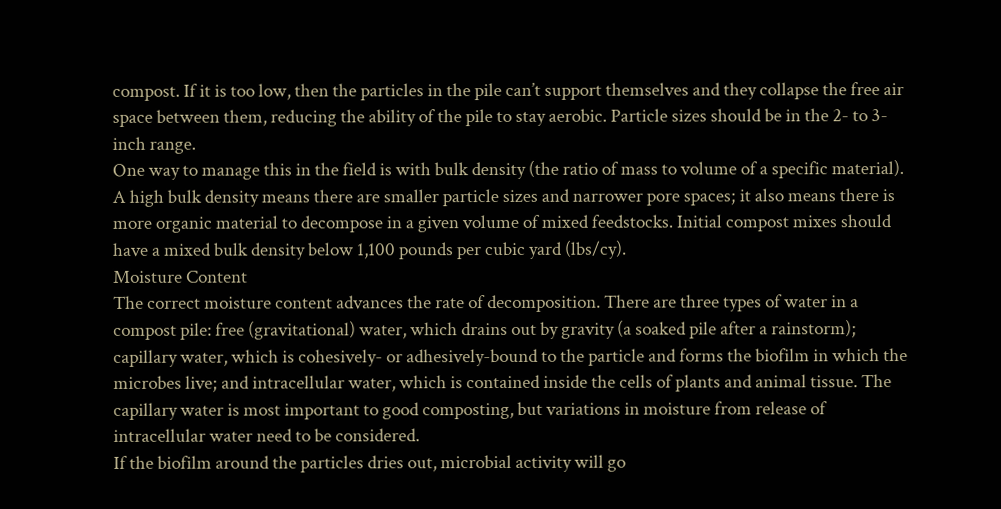compost. If it is too low, then the particles in the pile can’t support themselves and they collapse the free air space between them, reducing the ability of the pile to stay aerobic. Particle sizes should be in the 2- to 3-inch range.
One way to manage this in the field is with bulk density (the ratio of mass to volume of a specific material). A high bulk density means there are smaller particle sizes and narrower pore spaces; it also means there is more organic material to decompose in a given volume of mixed feedstocks. Initial compost mixes should have a mixed bulk density below 1,100 pounds per cubic yard (lbs/cy).
Moisture Content
The correct moisture content advances the rate of decomposition. There are three types of water in a compost pile: free (gravitational) water, which drains out by gravity (a soaked pile after a rainstorm); capillary water, which is cohesively- or adhesively-bound to the particle and forms the biofilm in which the microbes live; and intracellular water, which is contained inside the cells of plants and animal tissue. The capillary water is most important to good composting, but variations in moisture from release of intracellular water need to be considered.
If the biofilm around the particles dries out, microbial activity will go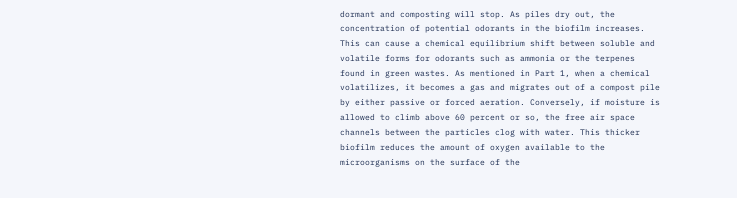dormant and composting will stop. As piles dry out, the concentration of potential odorants in the biofilm increases. This can cause a chemical equilibrium shift between soluble and volatile forms for odorants such as ammonia or the terpenes found in green wastes. As mentioned in Part 1, when a chemical volatilizes, it becomes a gas and migrates out of a compost pile by either passive or forced aeration. Conversely, if moisture is allowed to climb above 60 percent or so, the free air space channels between the particles clog with water. This thicker biofilm reduces the amount of oxygen available to the microorganisms on the surface of the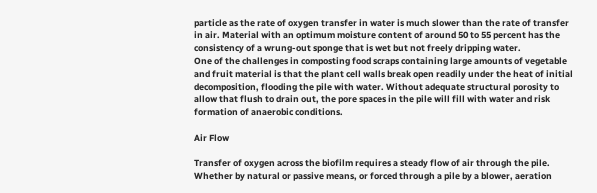particle as the rate of oxygen transfer in water is much slower than the rate of transfer in air. Material with an optimum moisture content of around 50 to 55 percent has the consistency of a wrung-out sponge that is wet but not freely dripping water.
One of the challenges in composting food scraps containing large amounts of vegetable and fruit material is that the plant cell walls break open readily under the heat of initial decomposition, flooding the pile with water. Without adequate structural porosity to allow that flush to drain out, the pore spaces in the pile will fill with water and risk formation of anaerobic conditions.

Air Flow

Transfer of oxygen across the biofilm requires a steady flow of air through the pile. Whether by natural or passive means, or forced through a pile by a blower, aeration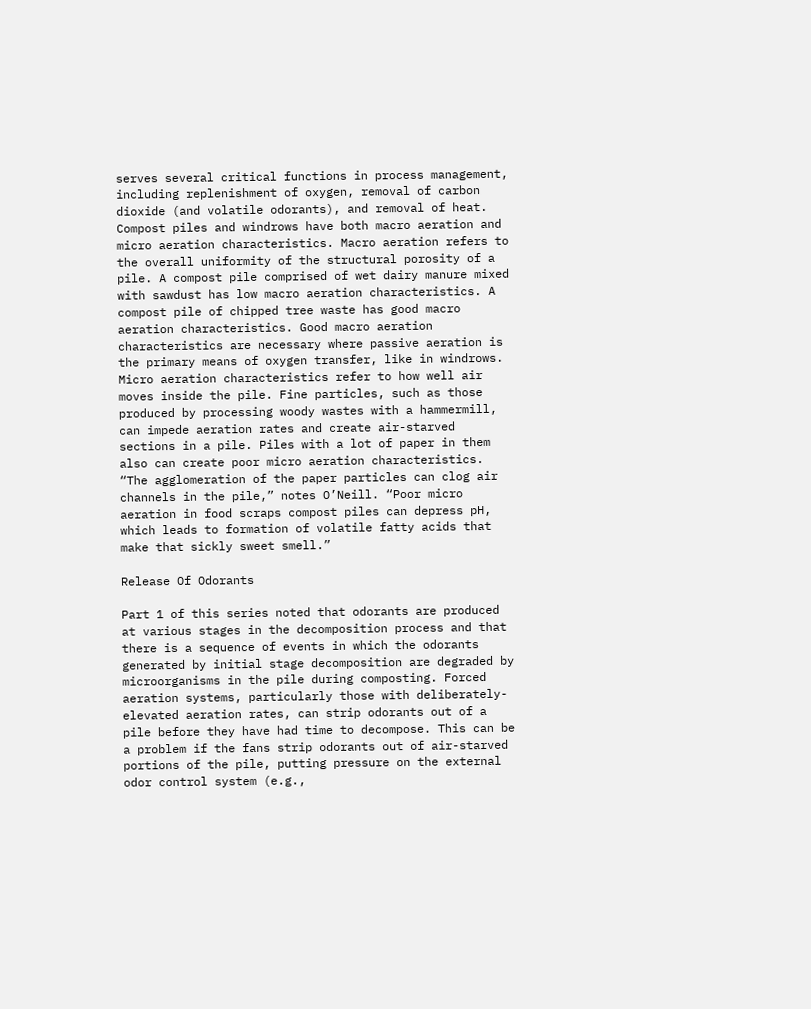serves several critical functions in process management, including replenishment of oxygen, removal of carbon dioxide (and volatile odorants), and removal of heat. Compost piles and windrows have both macro aeration and micro aeration characteristics. Macro aeration refers to the overall uniformity of the structural porosity of a pile. A compost pile comprised of wet dairy manure mixed with sawdust has low macro aeration characteristics. A compost pile of chipped tree waste has good macro aeration characteristics. Good macro aeration characteristics are necessary where passive aeration is the primary means of oxygen transfer, like in windrows.
Micro aeration characteristics refer to how well air moves inside the pile. Fine particles, such as those produced by processing woody wastes with a hammermill, can impede aeration rates and create air-starved sections in a pile. Piles with a lot of paper in them also can create poor micro aeration characteristics. “The agglomeration of the paper particles can clog air channels in the pile,” notes O’Neill. “Poor micro aeration in food scraps compost piles can depress pH, which leads to formation of volatile fatty acids that make that sickly sweet smell.”

Release Of Odorants

Part 1 of this series noted that odorants are produced at various stages in the decomposition process and that there is a sequence of events in which the odorants generated by initial stage decomposition are degraded by microorganisms in the pile during composting. Forced aeration systems, particularly those with deliberately-elevated aeration rates, can strip odorants out of a pile before they have had time to decompose. This can be a problem if the fans strip odorants out of air-starved portions of the pile, putting pressure on the external odor control system (e.g.,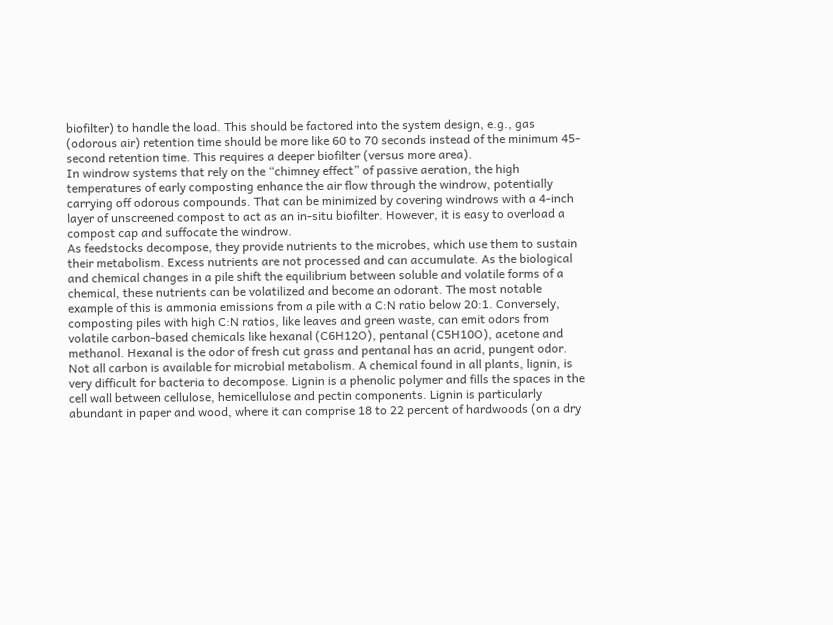biofilter) to handle the load. This should be factored into the system design, e.g., gas (odorous air) retention time should be more like 60 to 70 seconds instead of the minimum 45-second retention time. This requires a deeper biofilter (versus more area).
In windrow systems that rely on the “chimney effect” of passive aeration, the high temperatures of early composting enhance the air flow through the windrow, potentially carrying off odorous compounds. That can be minimized by covering windrows with a 4-inch layer of unscreened compost to act as an in-situ biofilter. However, it is easy to overload a compost cap and suffocate the windrow.
As feedstocks decompose, they provide nutrients to the microbes, which use them to sustain their metabolism. Excess nutrients are not processed and can accumulate. As the biological and chemical changes in a pile shift the equilibrium between soluble and volatile forms of a chemical, these nutrients can be volatilized and become an odorant. The most notable example of this is ammonia emissions from a pile with a C:N ratio below 20:1. Conversely, composting piles with high C:N ratios, like leaves and green waste, can emit odors from volatile carbon-based chemicals like hexanal (C6H12O), pentanal (C5H10O), acetone and methanol. Hexanal is the odor of fresh cut grass and pentanal has an acrid, pungent odor.
Not all carbon is available for microbial metabolism. A chemical found in all plants, lignin, is very difficult for bacteria to decompose. Lignin is a phenolic polymer and fills the spaces in the cell wall between cellulose, hemicellulose and pectin components. Lignin is particularly abundant in paper and wood, where it can comprise 18 to 22 percent of hardwoods (on a dry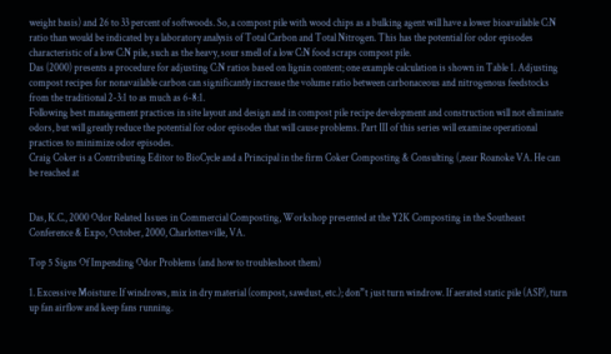weight basis) and 26 to 33 percent of softwoods. So, a compost pile with wood chips as a bulking agent will have a lower bioavailable C:N ratio than would be indicated by a laboratory analysis of Total Carbon and Total Nitrogen. This has the potential for odor episodes characteristic of a low C:N pile, such as the heavy, sour smell of a low C:N food scraps compost pile.
Das (2000) presents a procedure for adjusting C:N ratios based on lignin content; one example calculation is shown in Table 1. Adjusting compost recipes for nonavailable carbon can significantly increase the volume ratio between carbonaceous and nitrogenous feedstocks from the traditional 2-3:1 to as much as 6-8:1.
Following best management practices in site layout and design and in compost pile recipe development and construction will not eliminate odors, but will greatly reduce the potential for odor episodes that will cause problems. Part III of this series will examine operational practices to minimize odor episodes.
Craig Coker is a Contributing Editor to BioCycle and a Principal in the firm Coker Composting & Consulting (,near Roanoke VA. He can be reached at


Das, K.C., 2000 Odor Related Issues in Commercial Composting, Workshop presented at the Y2K Composting in the Southeast Conference & Expo, October, 2000, Charlottesville, VA.

Top 5 Signs Of Impending Odor Problems (and how to troubleshoot them)

1. Excessive Moisture: If windrows, mix in dry material (compost, sawdust, etc.); don”t just turn windrow. If aerated static pile (ASP), turn up fan airflow and keep fans running.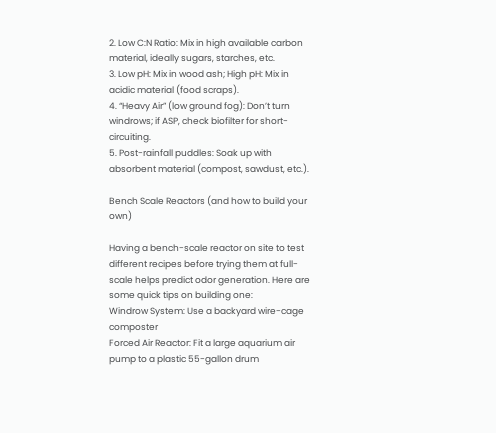2. Low C:N Ratio: Mix in high available carbon material, ideally sugars, starches, etc.
3. Low pH: Mix in wood ash; High pH: Mix in acidic material (food scraps).
4. “Heavy Air” (low ground fog): Don’t turn windrows; if ASP, check biofilter for short-circuiting.
5. Post-rainfall puddles: Soak up with absorbent material (compost, sawdust, etc.).

Bench Scale Reactors (and how to build your own)

Having a bench-scale reactor on site to test different recipes before trying them at full-scale helps predict odor generation. Here are some quick tips on building one:
Windrow System: Use a backyard wire-cage composter
Forced Air Reactor: Fit a large aquarium air pump to a plastic 55-gallon drum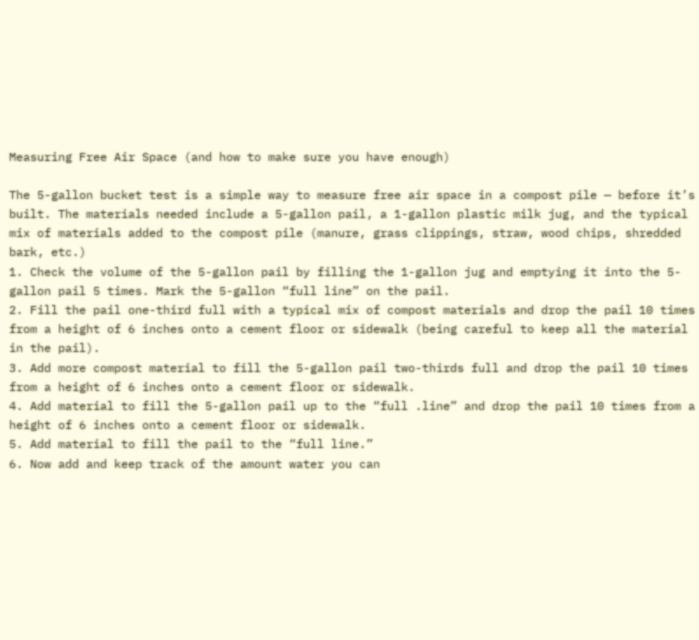Measuring Free Air Space (and how to make sure you have enough)

The 5-gallon bucket test is a simple way to measure free air space in a compost pile — before it’s built. The materials needed include a 5-gallon pail, a 1-gallon plastic milk jug, and the typical mix of materials added to the compost pile (manure, grass clippings, straw, wood chips, shredded bark, etc.)
1. Check the volume of the 5-gallon pail by filling the 1-gallon jug and emptying it into the 5-gallon pail 5 times. Mark the 5-gallon “full line” on the pail.
2. Fill the pail one-third full with a typical mix of compost materials and drop the pail 10 times from a height of 6 inches onto a cement floor or sidewalk (being careful to keep all the material in the pail).
3. Add more compost material to fill the 5-gallon pail two-thirds full and drop the pail 10 times from a height of 6 inches onto a cement floor or sidewalk.
4. Add material to fill the 5-gallon pail up to the “full .line” and drop the pail 10 times from a height of 6 inches onto a cement floor or sidewalk.
5. Add material to fill the pail to the “full line.”
6. Now add and keep track of the amount water you can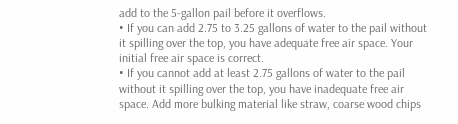add to the 5-gallon pail before it overflows.
• If you can add 2.75 to 3.25 gallons of water to the pail without it spilling over the top, you have adequate free air space. Your initial free air space is correct.
• If you cannot add at least 2.75 gallons of water to the pail without it spilling over the top, you have inadequate free air space. Add more bulking material like straw, coarse wood chips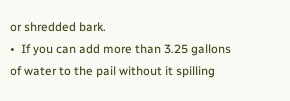or shredded bark.
•  If you can add more than 3.25 gallons of water to the pail without it spilling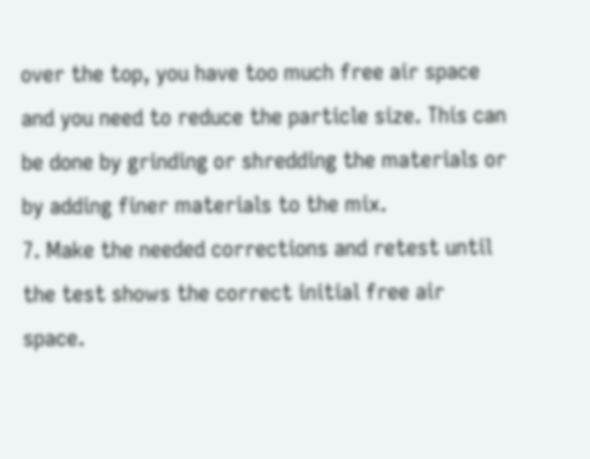over the top, you have too much free air space and you need to reduce the particle size. This can be done by grinding or shredding the materials or by adding finer materials to the mix.
7. Make the needed corrections and retest until the test shows the correct initial free air space.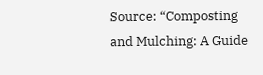Source: “Composting and Mulching: A Guide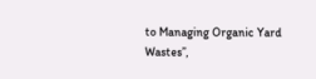to Managing Organic Yard Wastes”,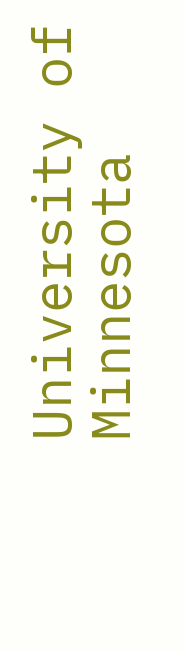University of Minnesota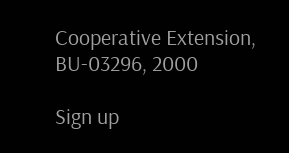Cooperative Extension, BU-03296, 2000

Sign up